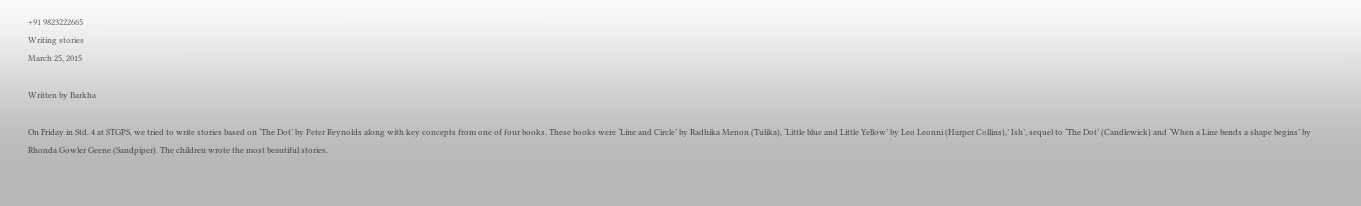+91 9823222665
Writing stories
March 25, 2015

Written by Barkha

On Friday in Std. 4 at STGPS, we tried to write stories based on ‘The Dot’ by Peter Reynolds along with key concepts from one of four books. These books were ‘Line and Circle’ by Radhika Menon (Tulika), ‘Little blue and Little Yellow’ by Leo Leonni (Harper Collins),’ Ish’, sequel to ‘The Dot’ (Candlewick) and ‘When a Line bends a shape begins’ by Rhonda Gowler Geene (Sandpiper). The children wrote the most beautiful stories.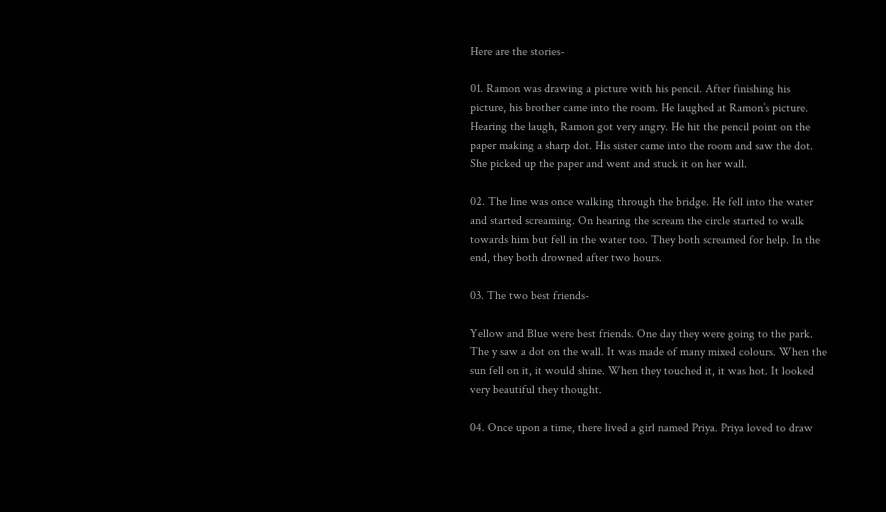Here are the stories-

01. Ramon was drawing a picture with his pencil. After finishing his picture, his brother came into the room. He laughed at Ramon’s picture. Hearing the laugh, Ramon got very angry. He hit the pencil point on the paper making a sharp dot. His sister came into the room and saw the dot. She picked up the paper and went and stuck it on her wall.

02. The line was once walking through the bridge. He fell into the water and started screaming. On hearing the scream the circle started to walk towards him but fell in the water too. They both screamed for help. In the end, they both drowned after two hours.

03. The two best friends-

Yellow and Blue were best friends. One day they were going to the park. The y saw a dot on the wall. It was made of many mixed colours. When the sun fell on it, it would shine. When they touched it, it was hot. It looked very beautiful they thought.

04. Once upon a time, there lived a girl named Priya. Priya loved to draw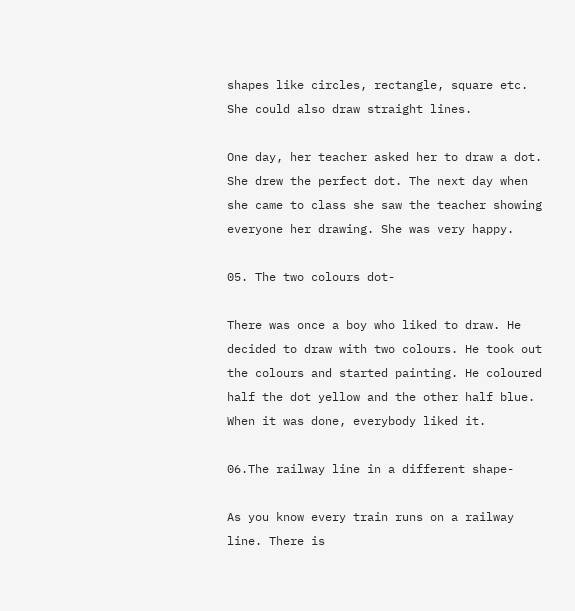shapes like circles, rectangle, square etc. She could also draw straight lines.

One day, her teacher asked her to draw a dot. She drew the perfect dot. The next day when she came to class she saw the teacher showing everyone her drawing. She was very happy.

05. The two colours dot-

There was once a boy who liked to draw. He decided to draw with two colours. He took out the colours and started painting. He coloured half the dot yellow and the other half blue. When it was done, everybody liked it.

06.The railway line in a different shape-

As you know every train runs on a railway line. There is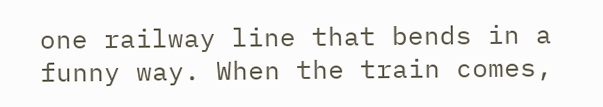one railway line that bends in a funny way. When the train comes,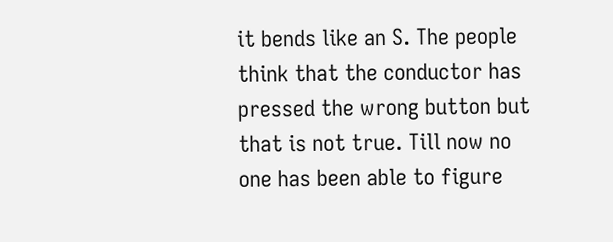it bends like an S. The people think that the conductor has pressed the wrong button but that is not true. Till now no one has been able to figure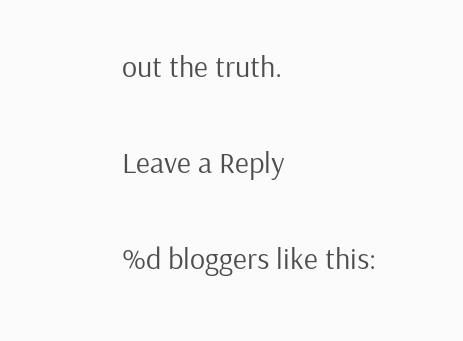out the truth.

Leave a Reply

%d bloggers like this: